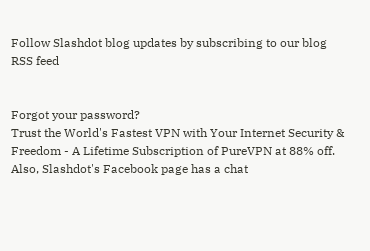Follow Slashdot blog updates by subscribing to our blog RSS feed


Forgot your password?
Trust the World's Fastest VPN with Your Internet Security & Freedom - A Lifetime Subscription of PureVPN at 88% off. Also, Slashdot's Facebook page has a chat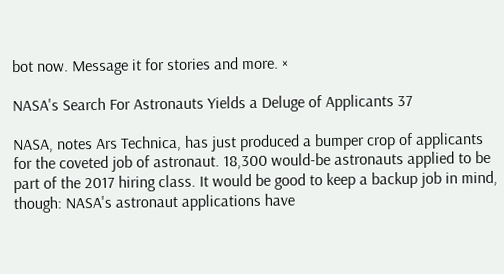bot now. Message it for stories and more. ×

NASA's Search For Astronauts Yields a Deluge of Applicants 37

NASA, notes Ars Technica, has just produced a bumper crop of applicants for the coveted job of astronaut. 18,300 would-be astronauts applied to be part of the 2017 hiring class. It would be good to keep a backup job in mind, though: NASA's astronaut applications have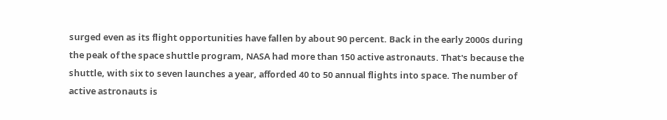surged even as its flight opportunities have fallen by about 90 percent. Back in the early 2000s during the peak of the space shuttle program, NASA had more than 150 active astronauts. That's because the shuttle, with six to seven launches a year, afforded 40 to 50 annual flights into space. The number of active astronauts is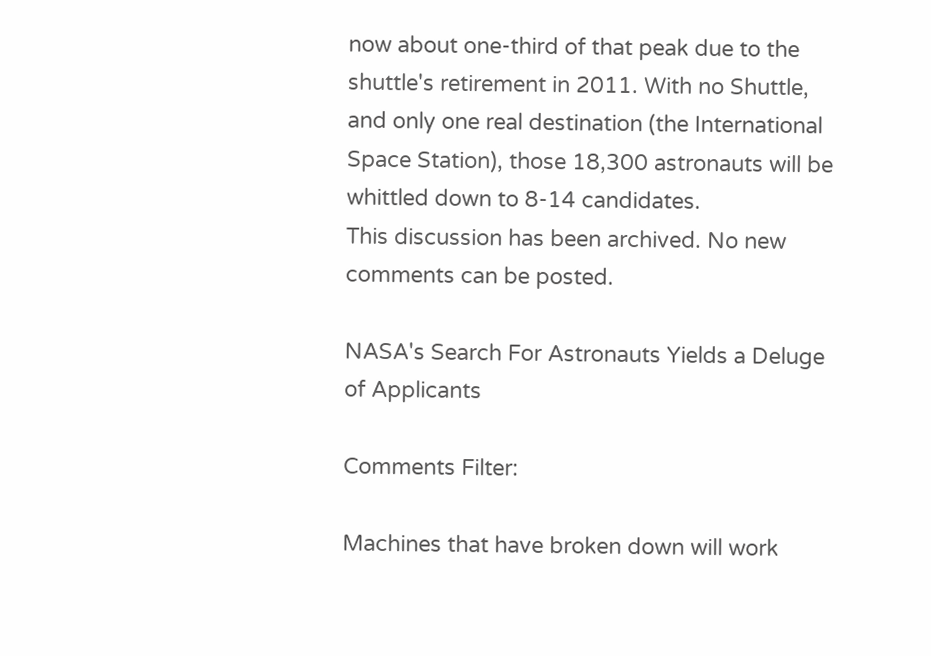now about one-third of that peak due to the shuttle's retirement in 2011. With no Shuttle, and only one real destination (the International Space Station), those 18,300 astronauts will be whittled down to 8-14 candidates.
This discussion has been archived. No new comments can be posted.

NASA's Search For Astronauts Yields a Deluge of Applicants

Comments Filter:

Machines that have broken down will work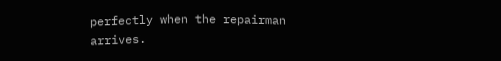perfectly when the repairman arrives.